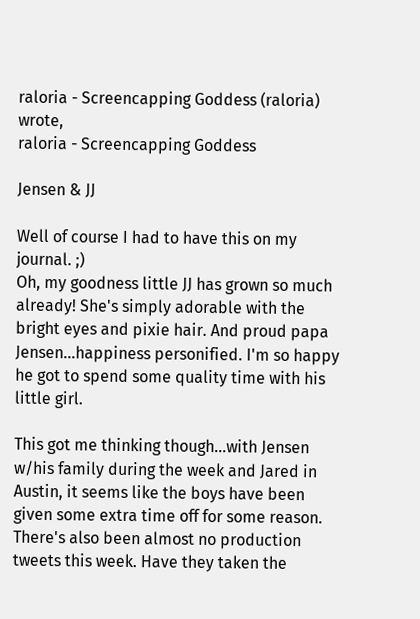raloria - Screencapping Goddess (raloria) wrote,
raloria - Screencapping Goddess

Jensen & JJ

Well of course I had to have this on my journal. ;)
Oh, my goodness little JJ has grown so much already! She's simply adorable with the bright eyes and pixie hair. And proud papa Jensen...happiness personified. I'm so happy he got to spend some quality time with his little girl.

This got me thinking though...with Jensen w/his family during the week and Jared in Austin, it seems like the boys have been given some extra time off for some reason. There's also been almost no production tweets this week. Have they taken the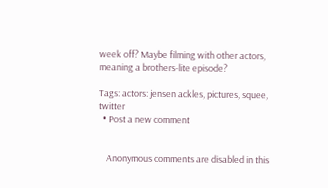week off? Maybe filming with other actors, meaning a brothers-lite episode?

Tags: actors: jensen ackles, pictures, squee, twitter
  • Post a new comment


    Anonymous comments are disabled in this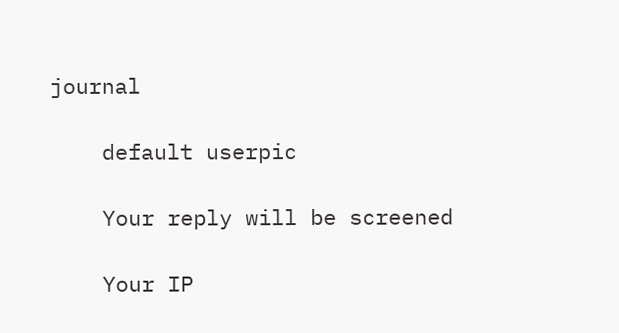journal

    default userpic

    Your reply will be screened

    Your IP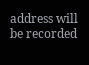address will be recorded